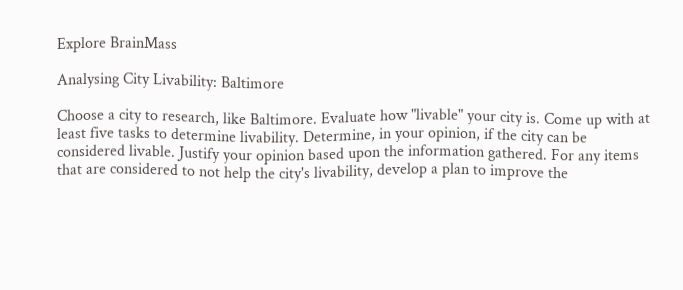Explore BrainMass

Analysing City Livability: Baltimore

Choose a city to research, like Baltimore. Evaluate how "livable" your city is. Come up with at least five tasks to determine livability. Determine, in your opinion, if the city can be considered livable. Justify your opinion based upon the information gathered. For any items that are considered to not help the city's livability, develop a plan to improve the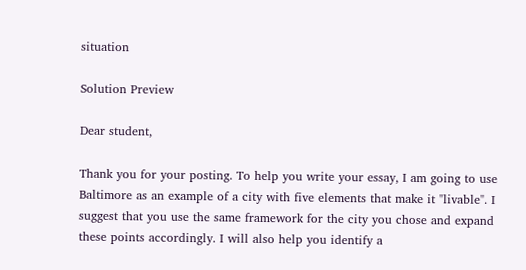situation

Solution Preview

Dear student,

Thank you for your posting. To help you write your essay, I am going to use Baltimore as an example of a city with five elements that make it "livable". I suggest that you use the same framework for the city you chose and expand these points accordingly. I will also help you identify a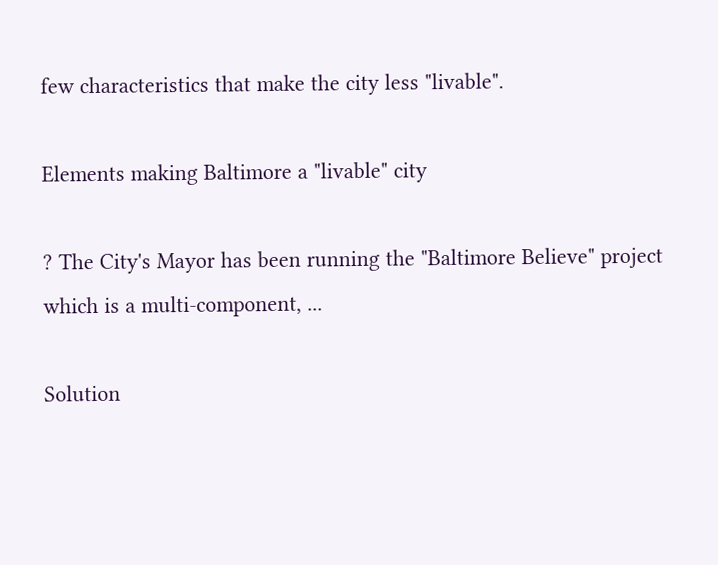few characteristics that make the city less "livable".

Elements making Baltimore a "livable" city

? The City's Mayor has been running the "Baltimore Believe" project which is a multi-component, ...

Solution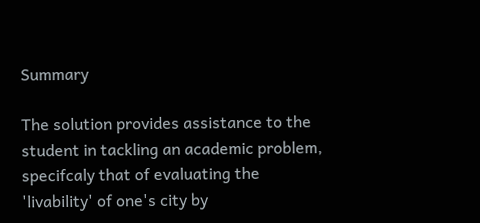Summary

The solution provides assistance to the student in tackling an academic problem, specifcaly that of evaluating the 'livability' of one's city by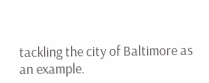tackling the city of Baltimore as an example.